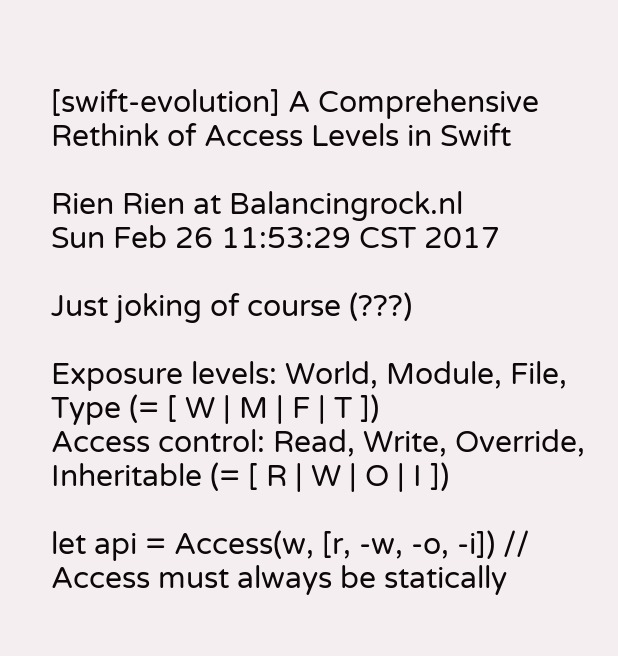[swift-evolution] A Comprehensive Rethink of Access Levels in Swift

Rien Rien at Balancingrock.nl
Sun Feb 26 11:53:29 CST 2017

Just joking of course (???)

Exposure levels: World, Module, File, Type (= [ W | M | F | T ])
Access control: Read, Write, Override, Inheritable (= [ R | W | O | I ])

let api = Access(w, [r, -w, -o, -i]) // Access must always be statically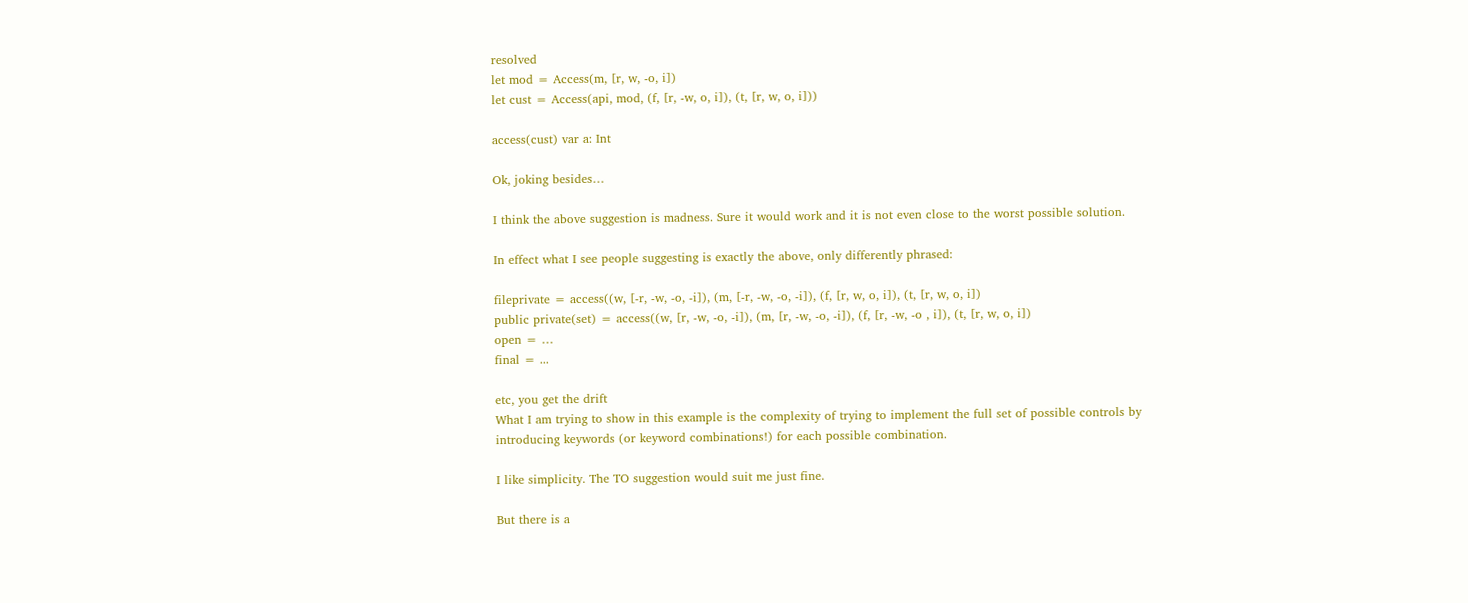resolved
let mod = Access(m, [r, w, -o, i])
let cust = Access(api, mod, (f, [r, -w, o, i]), (t, [r, w, o, i]))

access(cust) var a: Int

Ok, joking besides…

I think the above suggestion is madness. Sure it would work and it is not even close to the worst possible solution.

In effect what I see people suggesting is exactly the above, only differently phrased:

fileprivate = access((w, [-r, -w, -o, -i]), (m, [-r, -w, -o, -i]), (f, [r, w, o, i]), (t, [r, w, o, i])
public private(set) = access((w, [r, -w, -o, -i]), (m, [r, -w, -o, -i]), (f, [r, -w, -o , i]), (t, [r, w, o, i])
open = …
final = ...

etc, you get the drift
What I am trying to show in this example is the complexity of trying to implement the full set of possible controls by introducing keywords (or keyword combinations!) for each possible combination.

I like simplicity. The TO suggestion would suit me just fine.

But there is a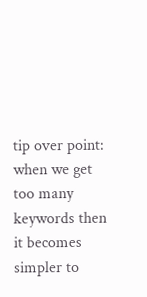tip over point: when we get too many keywords then it becomes simpler to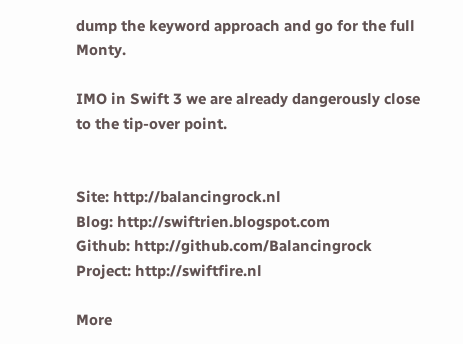dump the keyword approach and go for the full Monty.

IMO in Swift 3 we are already dangerously close to the tip-over point.


Site: http://balancingrock.nl
Blog: http://swiftrien.blogspot.com
Github: http://github.com/Balancingrock
Project: http://swiftfire.nl

More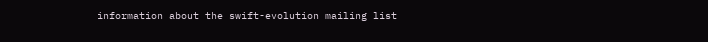information about the swift-evolution mailing list